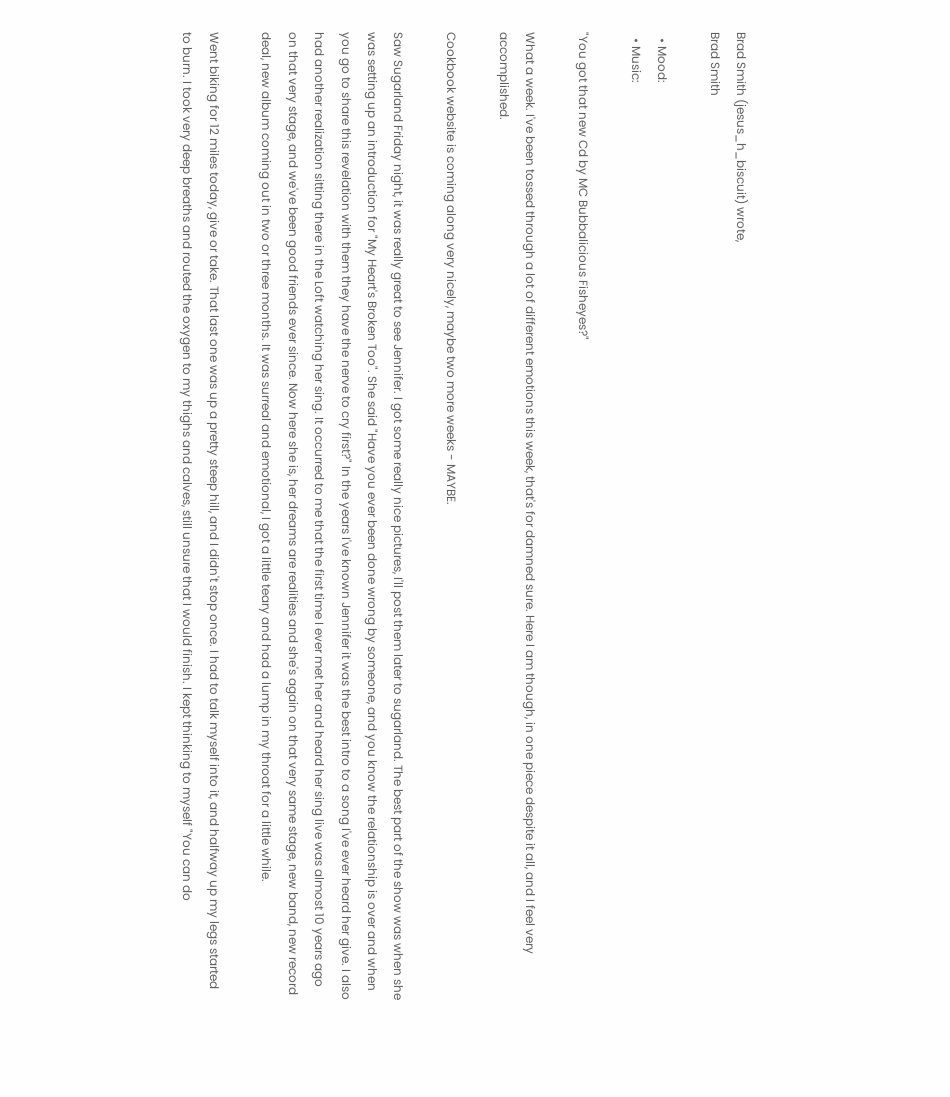Brad Smith (jesus_h_biscuit) wrote,
Brad Smith

  • Mood:
  • Music:

"You got that new Cd by MC Bubbalicious Fisheyes?"

What a week. I've been tossed through a lot of different emotions this week, that's for damned sure. Here I am though, in one piece despite it all, and I feel very accomplished.

Cookbook website is coming along very nicely, maybe two more weeks - MAYBE.

Saw Sugarland Friday night, it was really great to see Jennifer. I got some really nice pictures, I'll post them later to sugarland. The best part of the show was when she was setting up an introduction for "My Heart's Broken Too". She said "Have you ever been done wrong by someone, and you know the relationship is over and when you go to share this revelation with them they have the nerve to cry first?" In the years I've known Jennifer it was the best intro to a song I've ever heard her give. I also had another realization sitting there in the Loft watching her sing. It occurred to me that the first time I ever met her and heard her sing live was almost 10 years ago on that very stage, and we've been good friends ever since. Now here she is, her dreams are realities and she's again on that very same stage, new band, new record deal, new album coming out in two or three months. It was surreal and emotional, I got a little teary and had a lump in my throat for a little while.

Went biking for 12 miles today, give or take. That last one was up a pretty steep hill, and I didn't stop once. I had to talk myself into it, and halfway up my legs started to burn. I took very deep breaths and routed the oxygen to my thighs and calves, still unsure that I would finish. I kept thinking to myself "You can do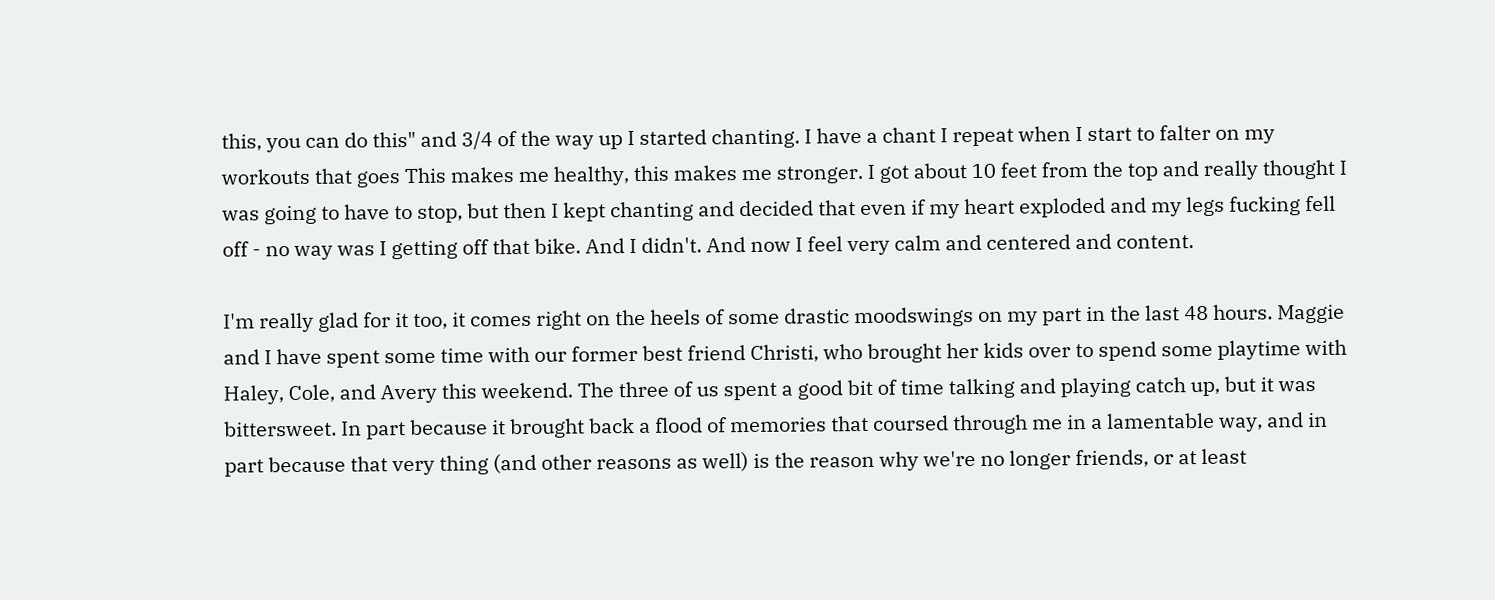this, you can do this" and 3/4 of the way up I started chanting. I have a chant I repeat when I start to falter on my workouts that goes This makes me healthy, this makes me stronger. I got about 10 feet from the top and really thought I was going to have to stop, but then I kept chanting and decided that even if my heart exploded and my legs fucking fell off - no way was I getting off that bike. And I didn't. And now I feel very calm and centered and content.

I'm really glad for it too, it comes right on the heels of some drastic moodswings on my part in the last 48 hours. Maggie and I have spent some time with our former best friend Christi, who brought her kids over to spend some playtime with Haley, Cole, and Avery this weekend. The three of us spent a good bit of time talking and playing catch up, but it was bittersweet. In part because it brought back a flood of memories that coursed through me in a lamentable way, and in part because that very thing (and other reasons as well) is the reason why we're no longer friends, or at least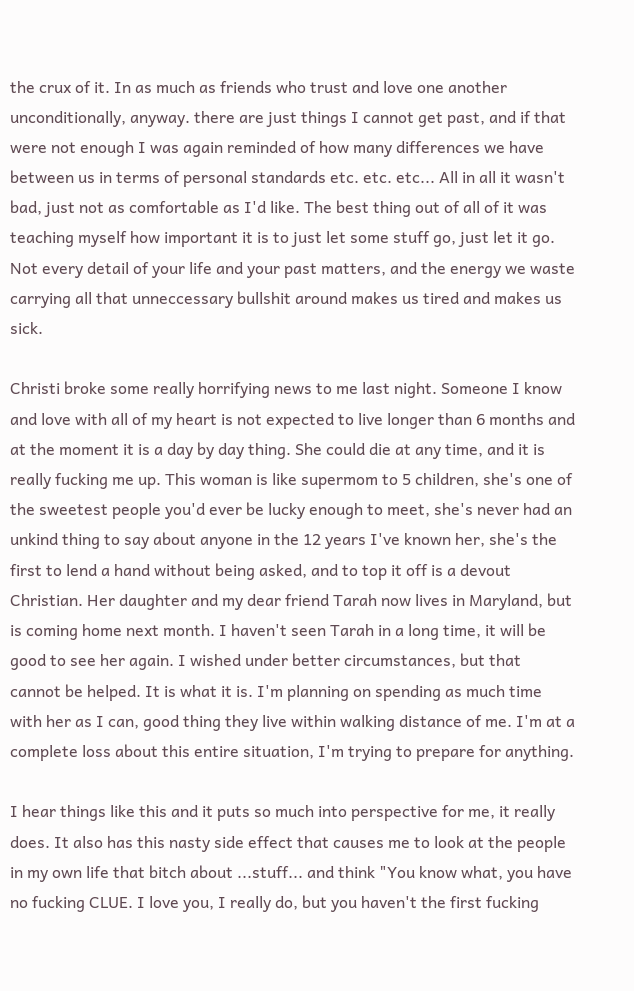the crux of it. In as much as friends who trust and love one another unconditionally, anyway. there are just things I cannot get past, and if that were not enough I was again reminded of how many differences we have between us in terms of personal standards etc. etc. etc... All in all it wasn't bad, just not as comfortable as I'd like. The best thing out of all of it was teaching myself how important it is to just let some stuff go, just let it go. Not every detail of your life and your past matters, and the energy we waste carrying all that unneccessary bullshit around makes us tired and makes us sick.

Christi broke some really horrifying news to me last night. Someone I know and love with all of my heart is not expected to live longer than 6 months and at the moment it is a day by day thing. She could die at any time, and it is really fucking me up. This woman is like supermom to 5 children, she's one of the sweetest people you'd ever be lucky enough to meet, she's never had an unkind thing to say about anyone in the 12 years I've known her, she's the first to lend a hand without being asked, and to top it off is a devout Christian. Her daughter and my dear friend Tarah now lives in Maryland, but is coming home next month. I haven't seen Tarah in a long time, it will be good to see her again. I wished under better circumstances, but that cannot be helped. It is what it is. I'm planning on spending as much time with her as I can, good thing they live within walking distance of me. I'm at a complete loss about this entire situation, I'm trying to prepare for anything.

I hear things like this and it puts so much into perspective for me, it really does. It also has this nasty side effect that causes me to look at the people in my own life that bitch about ...stuff... and think "You know what, you have no fucking CLUE. I love you, I really do, but you haven't the first fucking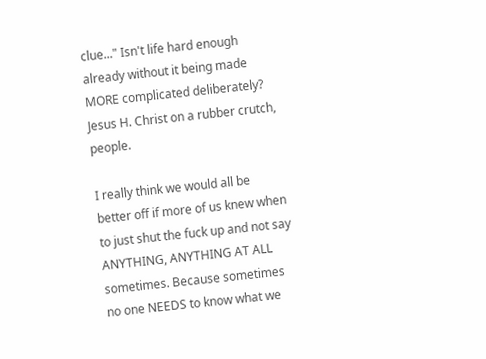clue..." Isn't life hard enough already without it being made MORE complicated deliberately? Jesus H. Christ on a rubber crutch, people.

I really think we would all be better off if more of us knew when to just shut the fuck up and not say ANYTHING, ANYTHING AT ALL sometimes. Because sometimes no one NEEDS to know what we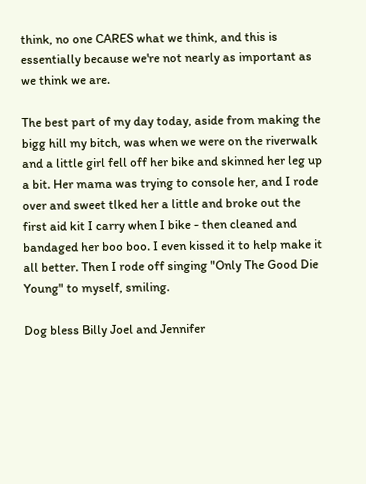think, no one CARES what we think, and this is essentially because we're not nearly as important as we think we are.

The best part of my day today, aside from making the bigg hill my bitch, was when we were on the riverwalk and a little girl fell off her bike and skinned her leg up a bit. Her mama was trying to console her, and I rode over and sweet tlked her a little and broke out the first aid kit I carry when I bike - then cleaned and bandaged her boo boo. I even kissed it to help make it all better. Then I rode off singing "Only The Good Die Young" to myself, smiling.

Dog bless Billy Joel and Jennifer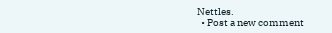Nettles.
  • Post a new comment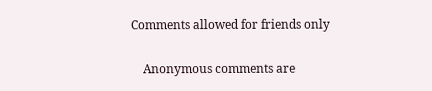Comments allowed for friends only

    Anonymous comments are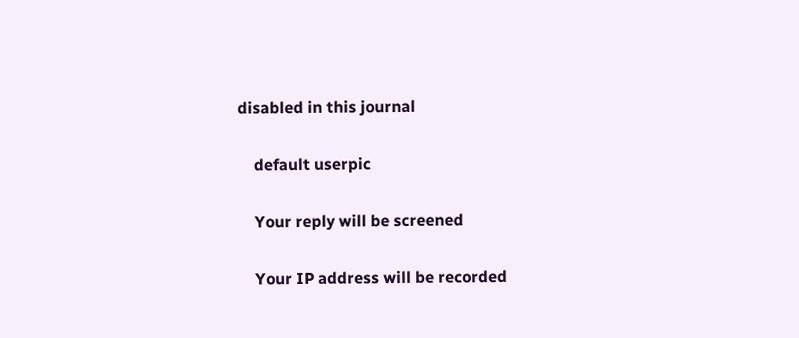disabled in this journal

    default userpic

    Your reply will be screened

    Your IP address will be recorded